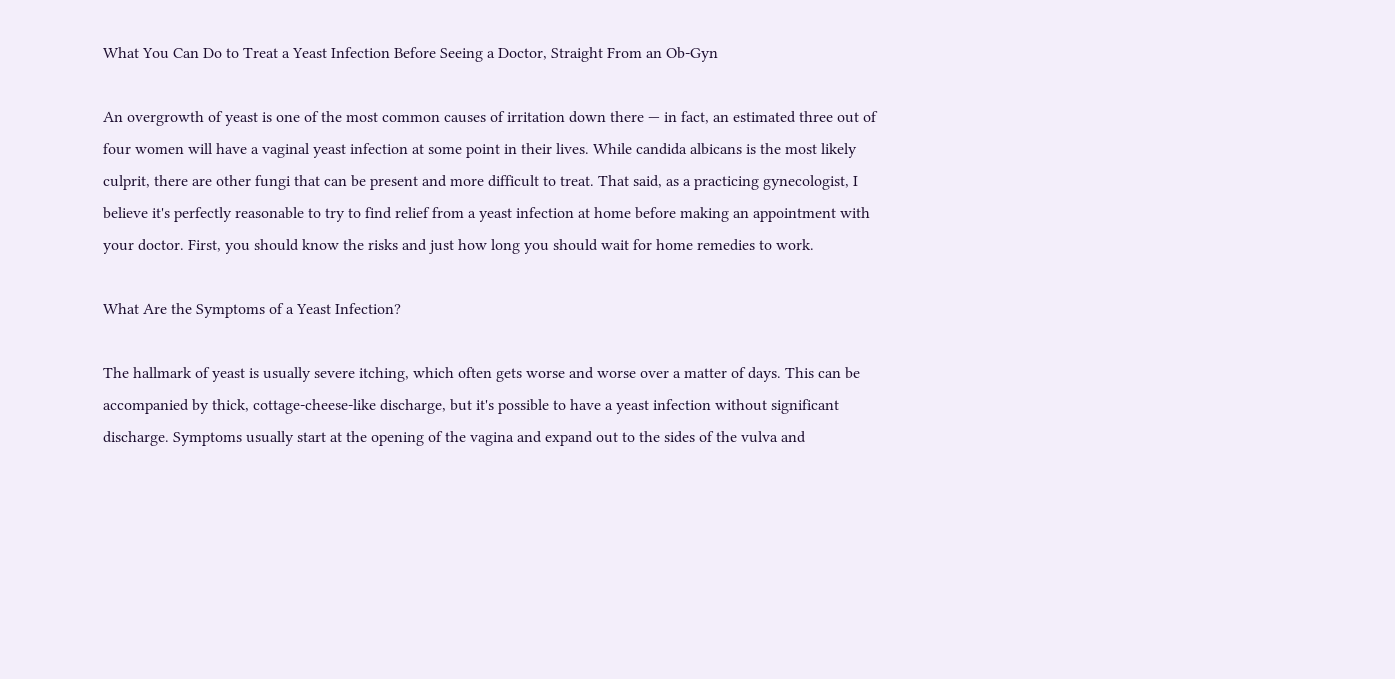What You Can Do to Treat a Yeast Infection Before Seeing a Doctor, Straight From an Ob-Gyn

An overgrowth of yeast is one of the most common causes of irritation down there — in fact, an estimated three out of four women will have a vaginal yeast infection at some point in their lives. While candida albicans is the most likely culprit, there are other fungi that can be present and more difficult to treat. That said, as a practicing gynecologist, I believe it's perfectly reasonable to try to find relief from a yeast infection at home before making an appointment with your doctor. First, you should know the risks and just how long you should wait for home remedies to work.

What Are the Symptoms of a Yeast Infection?

The hallmark of yeast is usually severe itching, which often gets worse and worse over a matter of days. This can be accompanied by thick, cottage-cheese-like discharge, but it's possible to have a yeast infection without significant discharge. Symptoms usually start at the opening of the vagina and expand out to the sides of the vulva and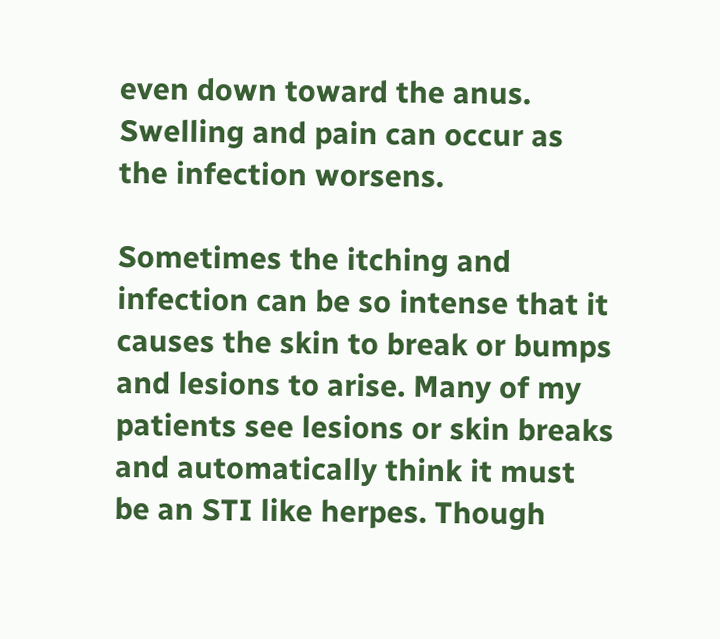even down toward the anus. Swelling and pain can occur as the infection worsens.

Sometimes the itching and infection can be so intense that it causes the skin to break or bumps and lesions to arise. Many of my patients see lesions or skin breaks and automatically think it must be an STI like herpes. Though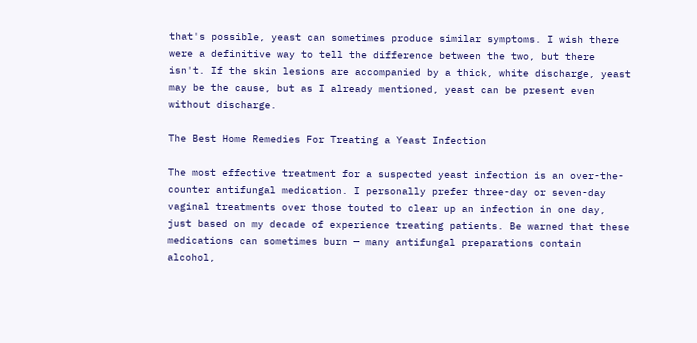that's possible, yeast can sometimes produce similar symptoms. I wish there were a definitive way to tell the difference between the two, but there isn't. If the skin lesions are accompanied by a thick, white discharge, yeast may be the cause, but as I already mentioned, yeast can be present even without discharge.

The Best Home Remedies For Treating a Yeast Infection

The most effective treatment for a suspected yeast infection is an over-the-counter antifungal medication. I personally prefer three-day or seven-day vaginal treatments over those touted to clear up an infection in one day, just based on my decade of experience treating patients. Be warned that these medications can sometimes burn — many antifungal preparations contain alcohol,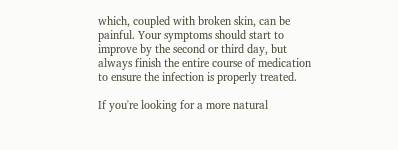which, coupled with broken skin, can be painful. Your symptoms should start to improve by the second or third day, but always finish the entire course of medication to ensure the infection is properly treated.

If you're looking for a more natural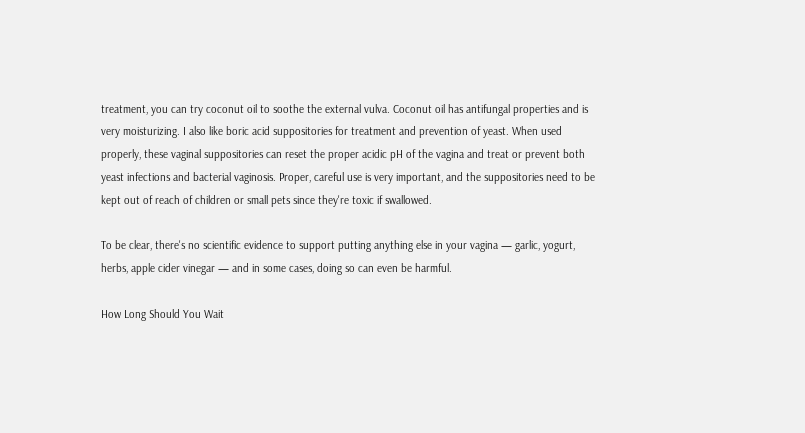treatment, you can try coconut oil to soothe the external vulva. Coconut oil has antifungal properties and is very moisturizing. I also like boric acid suppositories for treatment and prevention of yeast. When used properly, these vaginal suppositories can reset the proper acidic pH of the vagina and treat or prevent both yeast infections and bacterial vaginosis. Proper, careful use is very important, and the suppositories need to be kept out of reach of children or small pets since they're toxic if swallowed.

To be clear, there's no scientific evidence to support putting anything else in your vagina — garlic, yogurt, herbs, apple cider vinegar — and in some cases, doing so can even be harmful.

How Long Should You Wait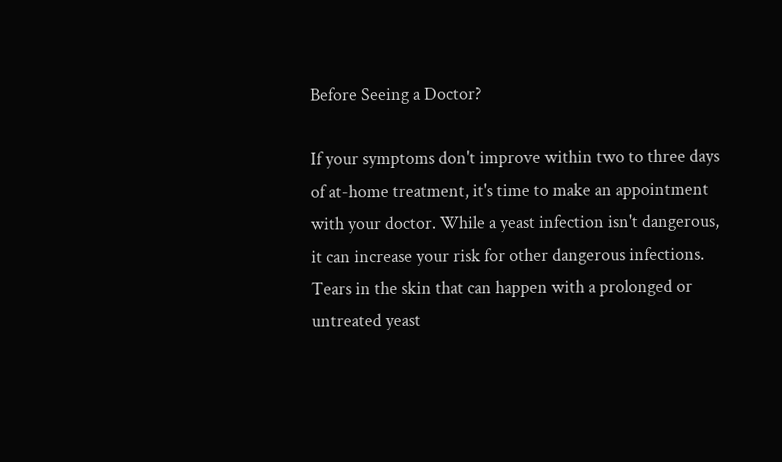Before Seeing a Doctor?

If your symptoms don't improve within two to three days of at-home treatment, it's time to make an appointment with your doctor. While a yeast infection isn't dangerous, it can increase your risk for other dangerous infections. Tears in the skin that can happen with a prolonged or untreated yeast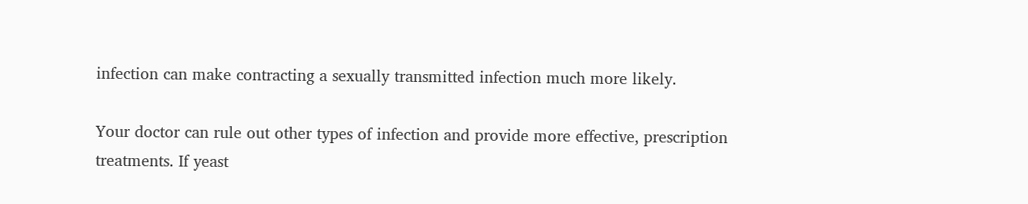infection can make contracting a sexually transmitted infection much more likely.

Your doctor can rule out other types of infection and provide more effective, prescription treatments. If yeast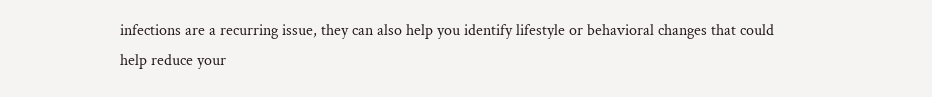infections are a recurring issue, they can also help you identify lifestyle or behavioral changes that could help reduce your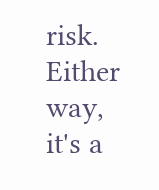risk. Either way, it's a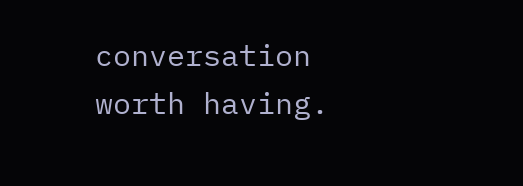conversation worth having.